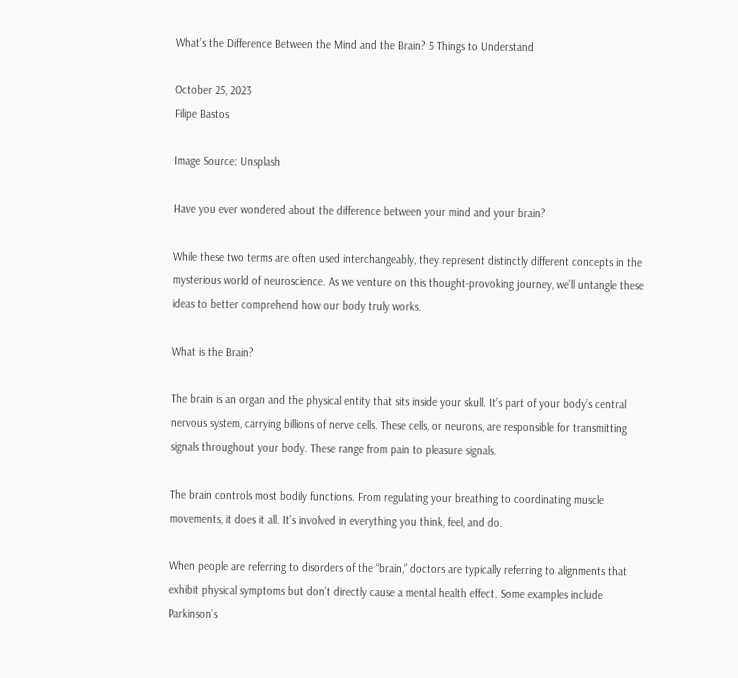What’s the Difference Between the Mind and the Brain? 5 Things to Understand

October 25, 2023
Filipe Bastos

Image Source: Unsplash

Have you ever wondered about the difference between your mind and your brain?

While these two terms are often used interchangeably, they represent distinctly different concepts in the mysterious world of neuroscience. As we venture on this thought-provoking journey, we’ll untangle these ideas to better comprehend how our body truly works.

What is the Brain?

The brain is an organ and the physical entity that sits inside your skull. It’s part of your body’s central nervous system, carrying billions of nerve cells. These cells, or neurons, are responsible for transmitting signals throughout your body. These range from pain to pleasure signals.

The brain controls most bodily functions. From regulating your breathing to coordinating muscle movements, it does it all. It’s involved in everything you think, feel, and do.

When people are referring to disorders of the “brain,” doctors are typically referring to alignments that exhibit physical symptoms but don’t directly cause a mental health effect. Some examples include Parkinson’s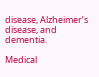disease, Alzheimer’s disease, and dementia.

Medical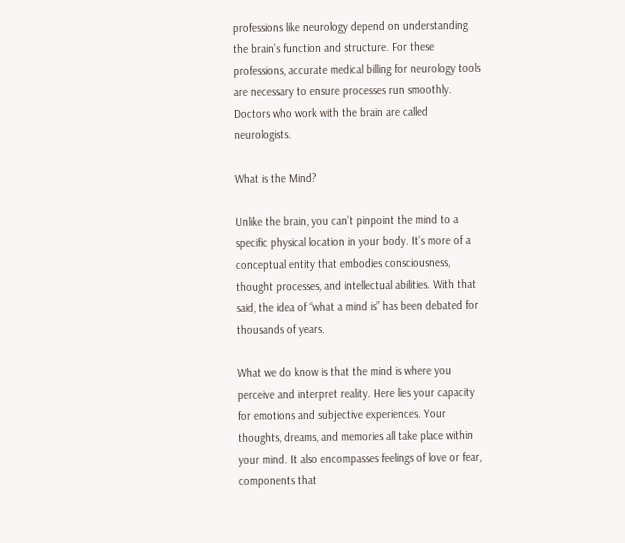professions like neurology depend on understanding the brain’s function and structure. For these professions, accurate medical billing for neurology tools are necessary to ensure processes run smoothly. Doctors who work with the brain are called neurologists.

What is the Mind?

Unlike the brain, you can’t pinpoint the mind to a specific physical location in your body. It’s more of a conceptual entity that embodies consciousness, thought processes, and intellectual abilities. With that said, the idea of “what a mind is” has been debated for thousands of years.

What we do know is that the mind is where you perceive and interpret reality. Here lies your capacity for emotions and subjective experiences. Your thoughts, dreams, and memories all take place within your mind. It also encompasses feelings of love or fear, components that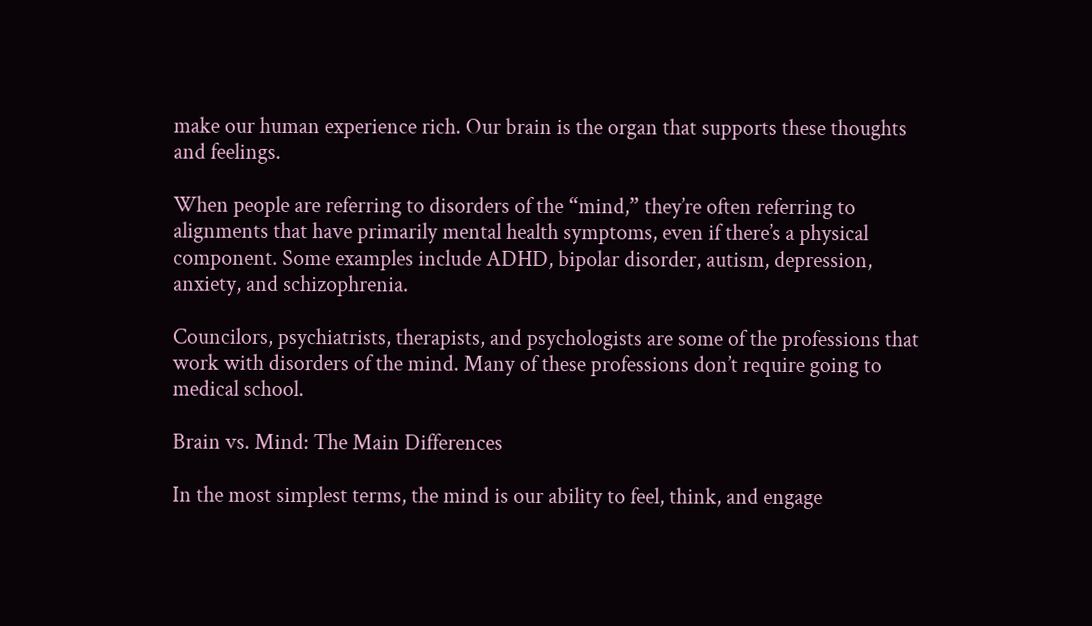make our human experience rich. Our brain is the organ that supports these thoughts and feelings.

When people are referring to disorders of the “mind,” they’re often referring to alignments that have primarily mental health symptoms, even if there’s a physical component. Some examples include ADHD, bipolar disorder, autism, depression, anxiety, and schizophrenia.

Councilors, psychiatrists, therapists, and psychologists are some of the professions that work with disorders of the mind. Many of these professions don’t require going to medical school.

Brain vs. Mind: The Main Differences

In the most simplest terms, the mind is our ability to feel, think, and engage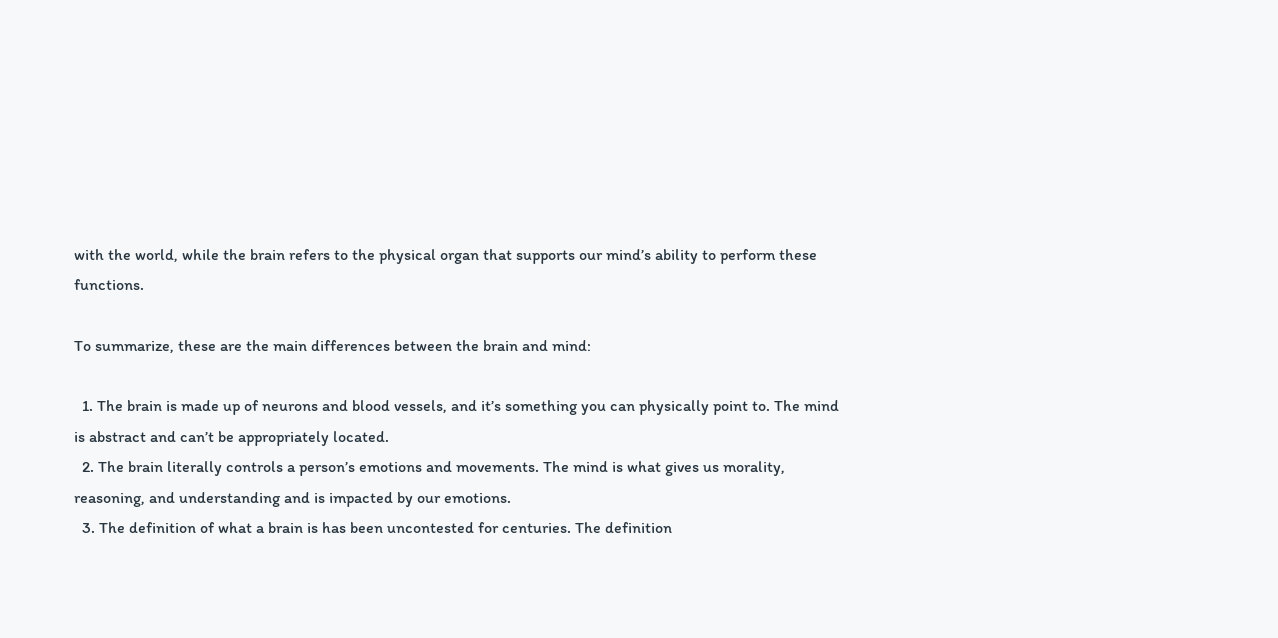with the world, while the brain refers to the physical organ that supports our mind’s ability to perform these functions.

To summarize, these are the main differences between the brain and mind:

  1. The brain is made up of neurons and blood vessels, and it’s something you can physically point to. The mind is abstract and can’t be appropriately located.
  2. The brain literally controls a person’s emotions and movements. The mind is what gives us morality, reasoning, and understanding and is impacted by our emotions.
  3. The definition of what a brain is has been uncontested for centuries. The definition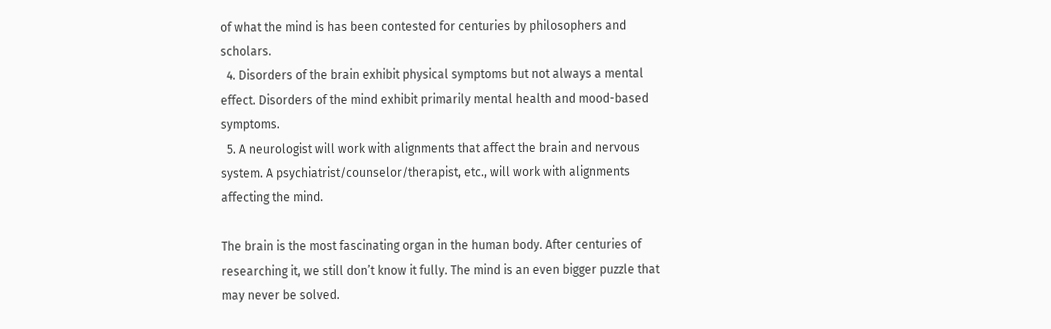of what the mind is has been contested for centuries by philosophers and scholars.
  4. Disorders of the brain exhibit physical symptoms but not always a mental effect. Disorders of the mind exhibit primarily mental health and mood-based symptoms.
  5. A neurologist will work with alignments that affect the brain and nervous system. A psychiatrist/counselor/therapist, etc., will work with alignments affecting the mind.

The brain is the most fascinating organ in the human body. After centuries of researching it, we still don’t know it fully. The mind is an even bigger puzzle that may never be solved.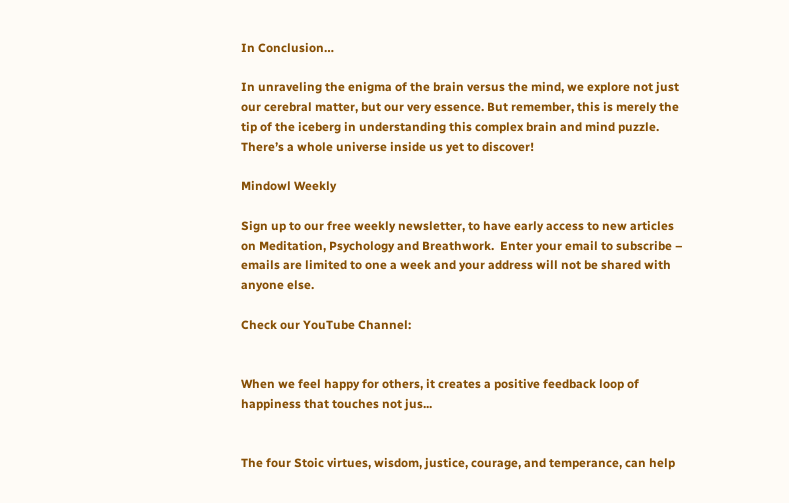In Conclusion…

In unraveling the enigma of the brain versus the mind, we explore not just our cerebral matter, but our very essence. But remember, this is merely the tip of the iceberg in understanding this complex brain and mind puzzle. There’s a whole universe inside us yet to discover!

Mindowl Weekly

Sign up to our free weekly newsletter, to have early access to new articles on Meditation, Psychology and Breathwork.  Enter your email to subscribe – emails are limited to one a week and your address will not be shared with anyone else.

Check our YouTube Channel:


When we feel happy for others, it creates a positive feedback loop of happiness that touches not jus...


The four Stoic virtues, wisdom, justice, courage, and temperance, can help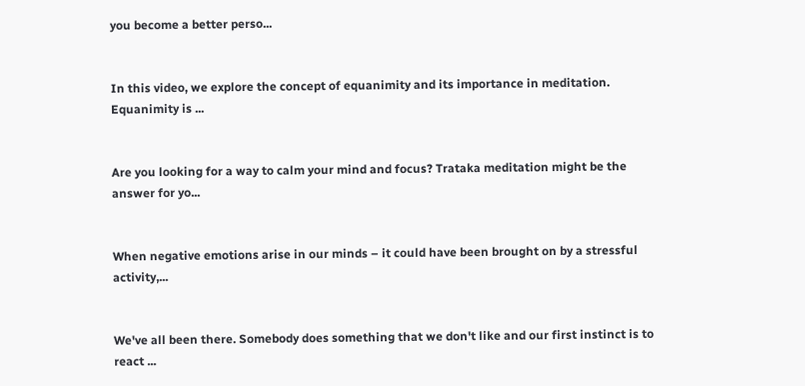you become a better perso...


In this video, we explore the concept of equanimity and its importance in meditation. Equanimity is ...


Are you looking for a way to calm your mind and focus? Trataka meditation might be the answer for yo...


When negative emotions arise in our minds – it could have been brought on by a stressful activity,...


We've all been there. Somebody does something that we don't like and our first instinct is to react ...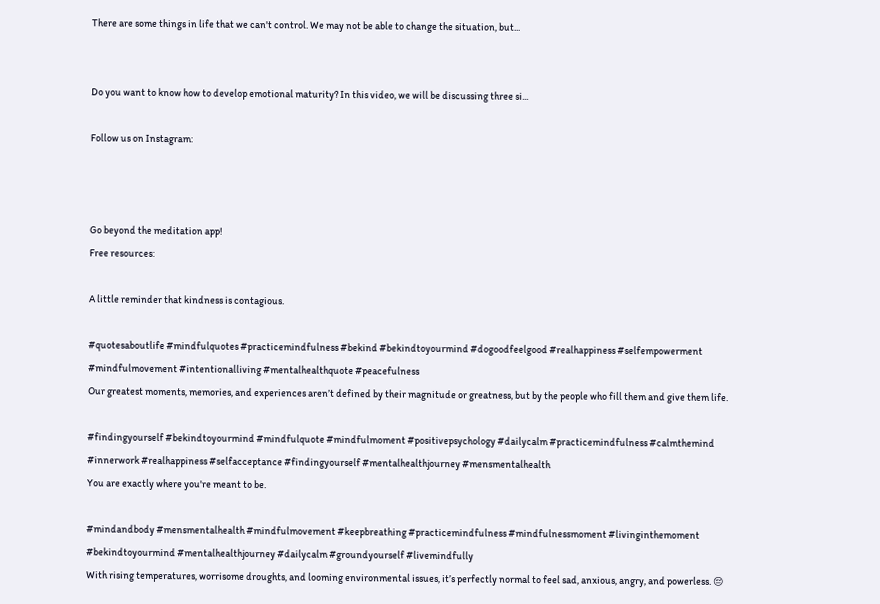There are some things in life that we can't control. We may not be able to change the situation, but...


Do you want to know how to develop emotional maturity? In this video, we will be discussing three si...

Follow us on Instagram:



Go beyond the meditation app!
Free resources:

A little reminder that kindness is contagious.

#quotesaboutlife #mindfulquotes #practicemindfulness #bekind #bekindtoyourmind #dogoodfeelgood #realhappiness #selfempowerment #mindfulmovement #intentionalliving #mentalhealthquote #peacefulness
Our greatest moments, memories, and experiences aren’t defined by their magnitude or greatness, but by the people who fill them and give them life.

#findingyourself #bekindtoyourmind #mindfulquote #mindfulmoment #positivepsychology #dailycalm #practicemindfulness #calmthemind #innerwork #realhappiness #selfacceptance #findingyourself #mentalhealthjourney #mensmentalhealth
You are exactly where you're meant to be.

#mindandbody #mensmentalhealth #mindfulmovement #keepbreathing #practicemindfulness #mindfulnessmoment #livinginthemoment #bekindtoyourmind #mentalhealthjourney #dailycalm #groundyourself #livemindfully
With rising temperatures, worrisome droughts, and looming environmental issues, it’s perfectly normal to feel sad, anxious, angry, and powerless. 😔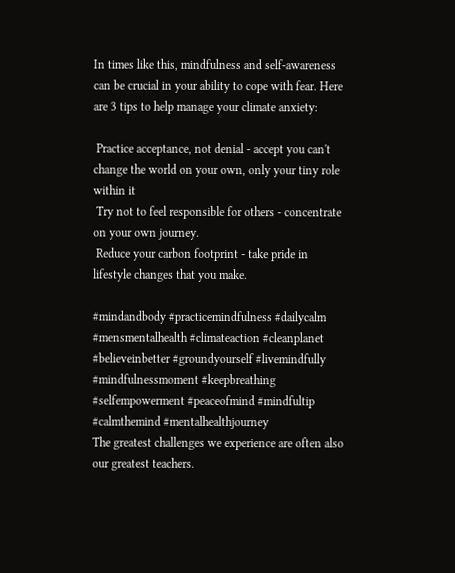In times like this, mindfulness and self-awareness can be crucial in your ability to cope with fear. Here are 3 tips to help manage your climate anxiety:

 Practice acceptance, not denial - accept you can't change the world on your own, only your tiny role within it
 Try not to feel responsible for others - concentrate on your own journey.
 Reduce your carbon footprint - take pride in lifestyle changes that you make.

#mindandbody #practicemindfulness #dailycalm #mensmentalhealth #climateaction #cleanplanet #believeinbetter #groundyourself #livemindfully #mindfulnessmoment #keepbreathing #selfempowerment #peaceofmind #mindfultip #calmthemind #mentalhealthjourney
The greatest challenges we experience are often also our greatest teachers.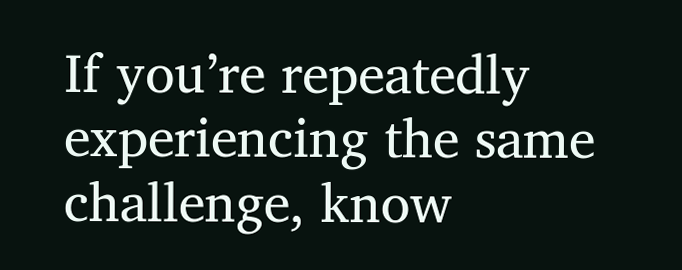If you’re repeatedly experiencing the same challenge, know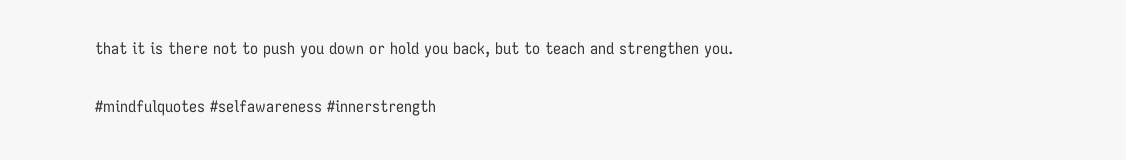that it is there not to push you down or hold you back, but to teach and strengthen you.

#mindfulquotes #selfawareness #innerstrength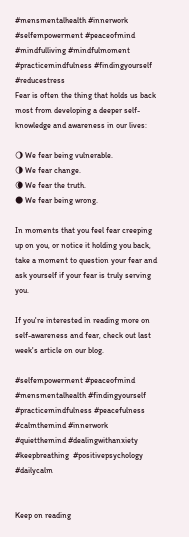#mensmentalhealth #innerwork #selfempowerment #peaceofmind #mindfulliving #mindfulmoment #practicemindfulness #findingyourself #reducestress
Fear is often the thing that holds us back most from developing a deeper self-knowledge and awareness in our lives:

🌖 We fear being vulnerable.
🌗 We fear change.
🌘 We fear the truth.
🌑 We fear being wrong.

In moments that you feel fear creeping up on you, or notice it holding you back, take a moment to question your fear and ask yourself if your fear is truly serving you.

If you're interested in reading more on self-awareness and fear, check out last week's article on our blog.

#selfempowerment #peaceofmind #mensmentalhealth #findingyourself #practicemindfulness #peacefulness #calmthemind #innerwork #quietthemind #dealingwithanxiety #keepbreathing  #positivepsychology #dailycalm


Keep on reading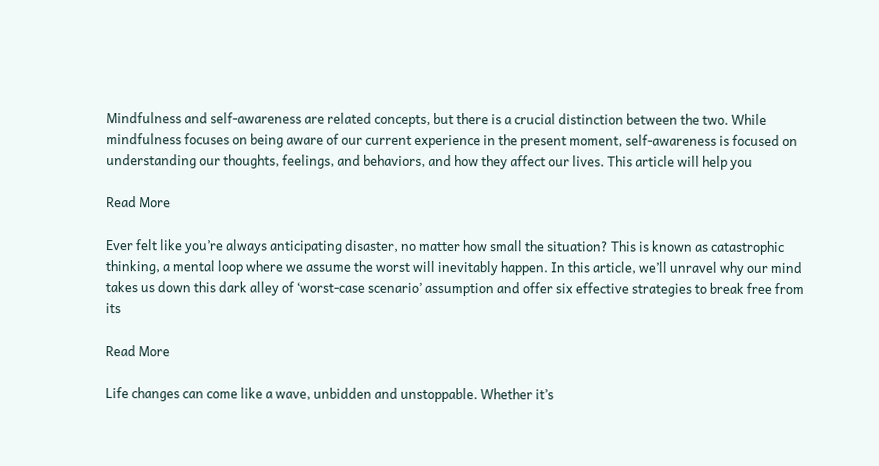Mindfulness and self-awareness are related concepts, but there is a crucial distinction between the two. While mindfulness focuses on being aware of our current experience in the present moment, self-awareness is focused on understanding our thoughts, feelings, and behaviors, and how they affect our lives. This article will help you

Read More

Ever felt like you’re always anticipating disaster, no matter how small the situation? This is known as catastrophic thinking, a mental loop where we assume the worst will inevitably happen. In this article, we’ll unravel why our mind takes us down this dark alley of ‘worst-case scenario’ assumption and offer six effective strategies to break free from its

Read More

Life changes can come like a wave, unbidden and unstoppable. Whether it’s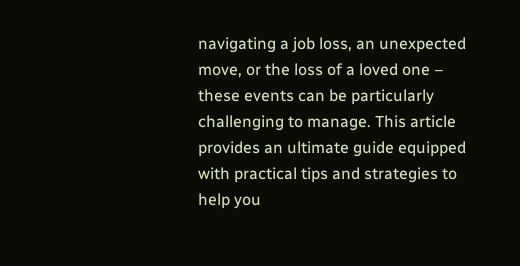navigating a job loss, an unexpected move, or the loss of a loved one – these events can be particularly challenging to manage. This article provides an ultimate guide equipped with practical tips and strategies to help you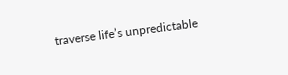traverse life’s unpredictable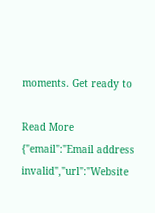moments. Get ready to

Read More
{"email":"Email address invalid","url":"Website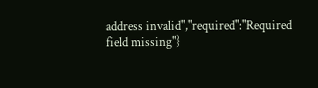address invalid","required":"Required field missing"}